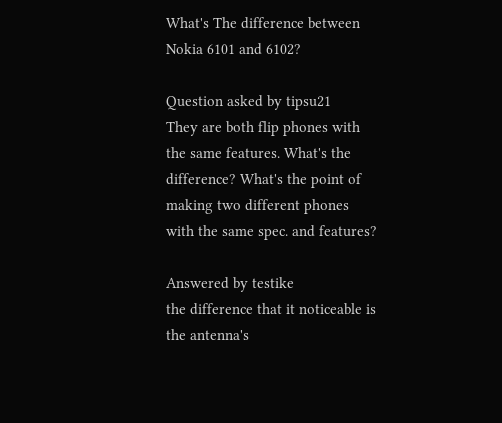What's The difference between Nokia 6101 and 6102?

Question asked by tipsu21
They are both flip phones with the same features. What's the difference? What's the point of making two different phones with the same spec. and features?

Answered by testike
the difference that it noticeable is the antenna's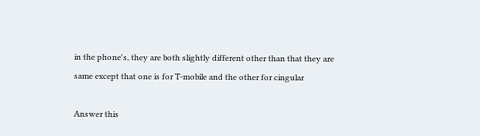in the phone's, they are both slightly different other than that they are same except that one is for T-mobile and the other for cingular

Answer this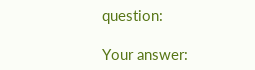question:

Your answer: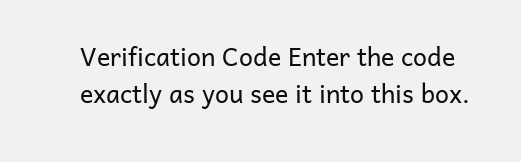Verification Code Enter the code exactly as you see it into this box.